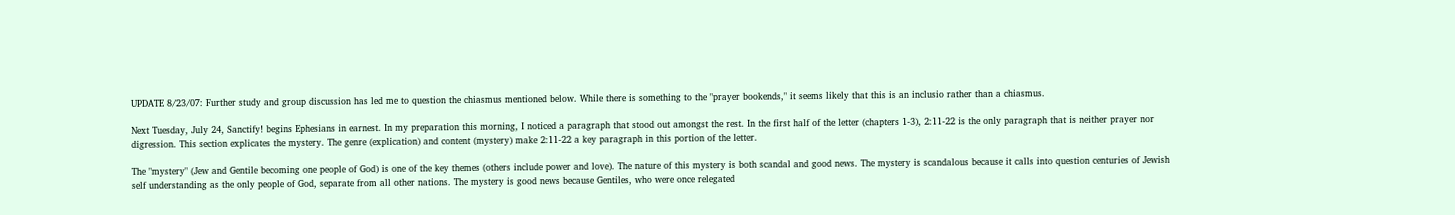UPDATE 8/23/07: Further study and group discussion has led me to question the chiasmus mentioned below. While there is something to the "prayer bookends," it seems likely that this is an inclusio rather than a chiasmus.

Next Tuesday, July 24, Sanctify! begins Ephesians in earnest. In my preparation this morning, I noticed a paragraph that stood out amongst the rest. In the first half of the letter (chapters 1-3), 2:11-22 is the only paragraph that is neither prayer nor digression. This section explicates the mystery. The genre (explication) and content (mystery) make 2:11-22 a key paragraph in this portion of the letter.

The "mystery" (Jew and Gentile becoming one people of God) is one of the key themes (others include power and love). The nature of this mystery is both scandal and good news. The mystery is scandalous because it calls into question centuries of Jewish self understanding as the only people of God, separate from all other nations. The mystery is good news because Gentiles, who were once relegated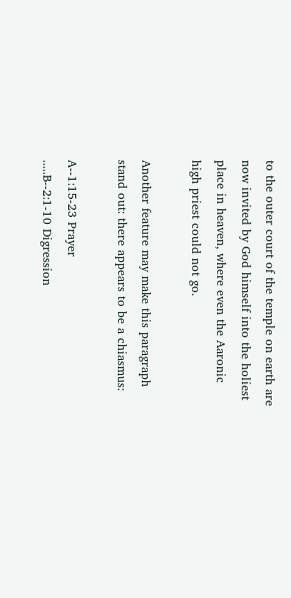to the outer court of the temple on earth are now invited by God himself into the holiest place in heaven, where even the Aaronic high priest could not go.

Another feature may make this paragraph stand out: there appears to be a chiasmus:

A--1:15-23 Prayer
.....B--2:1-10 Digression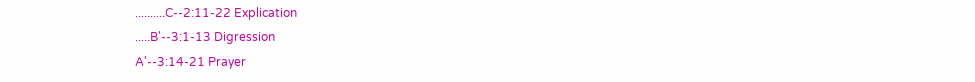..........C--2:11-22 Explication
.....B'--3:1-13 Digression
A'--3:14-21 Prayer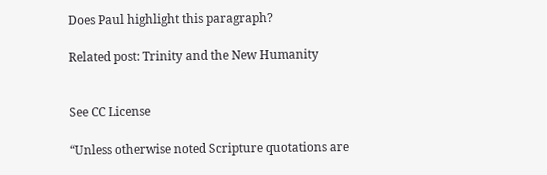Does Paul highlight this paragraph?

Related post: Trinity and the New Humanity


See CC License

“Unless otherwise noted Scripture quotations are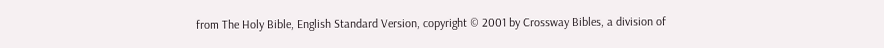from The Holy Bible, English Standard Version, copyright © 2001 by Crossway Bibles, a division of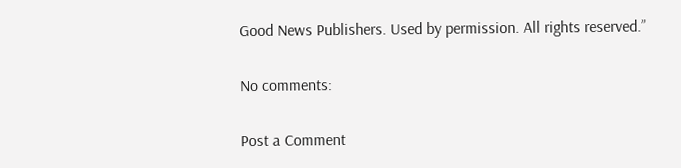Good News Publishers. Used by permission. All rights reserved.”

No comments:

Post a Comment